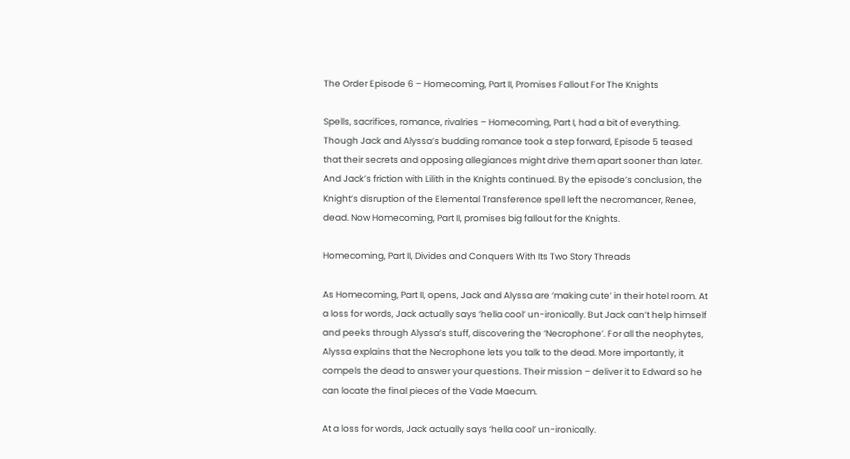The Order Episode 6 – Homecoming, Part II, Promises Fallout For The Knights

Spells, sacrifices, romance, rivalries – Homecoming, Part I, had a bit of everything. Though Jack and Alyssa’s budding romance took a step forward, Episode 5 teased that their secrets and opposing allegiances might drive them apart sooner than later. And Jack’s friction with Lilith in the Knights continued. By the episode’s conclusion, the Knight’s disruption of the Elemental Transference spell left the necromancer, Renee, dead. Now Homecoming, Part II, promises big fallout for the Knights.

Homecoming, Part II, Divides and Conquers With Its Two Story Threads

As Homecoming, Part II, opens, Jack and Alyssa are ‘making cute’ in their hotel room. At a loss for words, Jack actually says ‘hella cool’ un-ironically. But Jack can’t help himself and peeks through Alyssa’s stuff, discovering the ‘Necrophone’. For all the neophytes, Alyssa explains that the Necrophone lets you talk to the dead. More importantly, it compels the dead to answer your questions. Their mission – deliver it to Edward so he can locate the final pieces of the Vade Maecum.

At a loss for words, Jack actually says ‘hella cool’ un-ironically.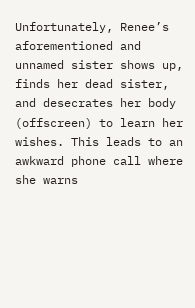Unfortunately, Renee’s aforementioned and unnamed sister shows up, finds her dead sister, and desecrates her body (offscreen) to learn her wishes. This leads to an awkward phone call where she warns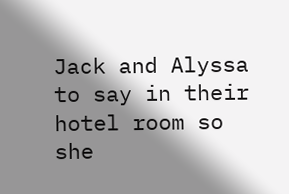Jack and Alyssa to say in their hotel room so she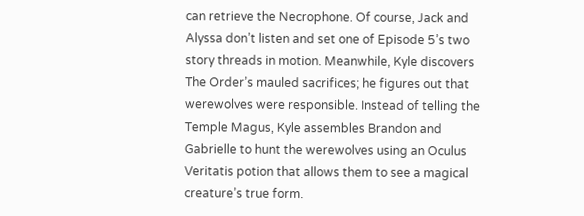can retrieve the Necrophone. Of course, Jack and Alyssa don’t listen and set one of Episode 5’s two story threads in motion. Meanwhile, Kyle discovers The Order’s mauled sacrifices; he figures out that werewolves were responsible. Instead of telling the Temple Magus, Kyle assembles Brandon and Gabrielle to hunt the werewolves using an Oculus Veritatis potion that allows them to see a magical creature’s true form.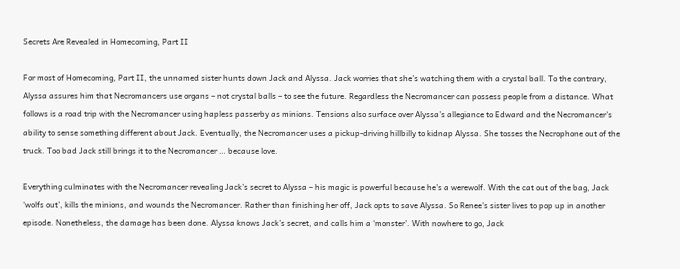Secrets Are Revealed in Homecoming, Part II

For most of Homecoming, Part II, the unnamed sister hunts down Jack and Alyssa. Jack worries that she’s watching them with a crystal ball. To the contrary, Alyssa assures him that Necromancers use organs – not crystal balls – to see the future. Regardless the Necromancer can possess people from a distance. What follows is a road trip with the Necromancer using hapless passerby as minions. Tensions also surface over Alyssa’s allegiance to Edward and the Necromancer’s ability to sense something different about Jack. Eventually, the Necromancer uses a pickup-driving hillbilly to kidnap Alyssa. She tosses the Necrophone out of the truck. Too bad Jack still brings it to the Necromancer … because love.

Everything culminates with the Necromancer revealing Jack’s secret to Alyssa – his magic is powerful because he’s a werewolf. With the cat out of the bag, Jack ‘wolfs out’, kills the minions, and wounds the Necromancer. Rather than finishing her off, Jack opts to save Alyssa. So Renee’s sister lives to pop up in another episode. Nonetheless, the damage has been done. Alyssa knows Jack’s secret, and calls him a ‘monster’. With nowhere to go, Jack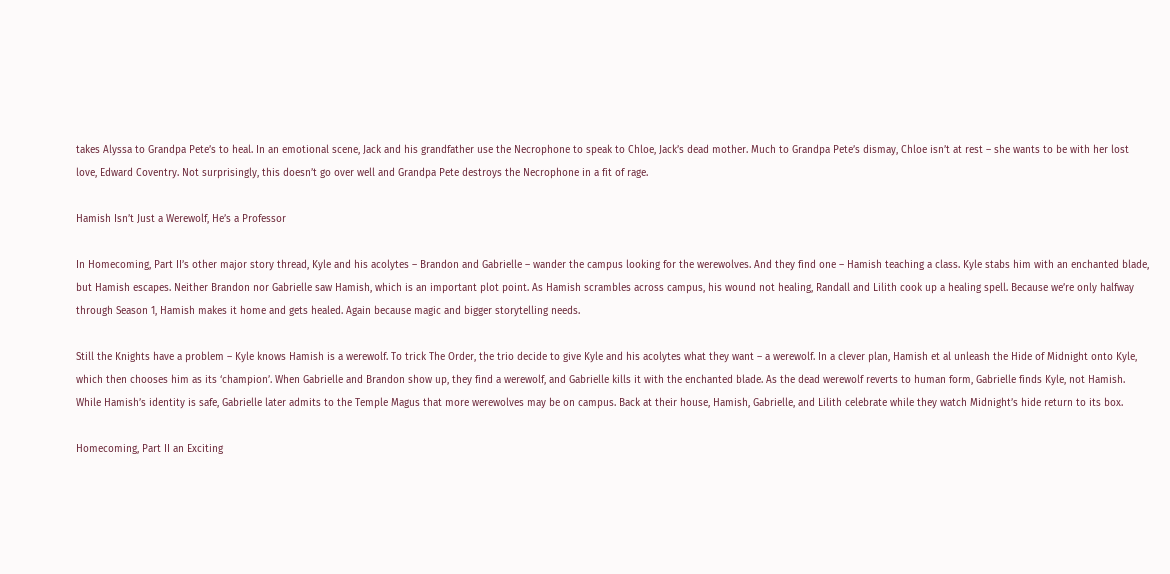takes Alyssa to Grandpa Pete’s to heal. In an emotional scene, Jack and his grandfather use the Necrophone to speak to Chloe, Jack’s dead mother. Much to Grandpa Pete’s dismay, Chloe isn’t at rest – she wants to be with her lost love, Edward Coventry. Not surprisingly, this doesn’t go over well and Grandpa Pete destroys the Necrophone in a fit of rage.

Hamish Isn’t Just a Werewolf, He’s a Professor

In Homecoming, Part II’s other major story thread, Kyle and his acolytes – Brandon and Gabrielle – wander the campus looking for the werewolves. And they find one – Hamish teaching a class. Kyle stabs him with an enchanted blade, but Hamish escapes. Neither Brandon nor Gabrielle saw Hamish, which is an important plot point. As Hamish scrambles across campus, his wound not healing, Randall and Lilith cook up a healing spell. Because we’re only halfway through Season 1, Hamish makes it home and gets healed. Again because magic and bigger storytelling needs.

Still the Knights have a problem – Kyle knows Hamish is a werewolf. To trick The Order, the trio decide to give Kyle and his acolytes what they want – a werewolf. In a clever plan, Hamish et al unleash the Hide of Midnight onto Kyle, which then chooses him as its ‘champion’. When Gabrielle and Brandon show up, they find a werewolf, and Gabrielle kills it with the enchanted blade. As the dead werewolf reverts to human form, Gabrielle finds Kyle, not Hamish. While Hamish’s identity is safe, Gabrielle later admits to the Temple Magus that more werewolves may be on campus. Back at their house, Hamish, Gabrielle, and Lilith celebrate while they watch Midnight’s hide return to its box.

Homecoming, Part II an Exciting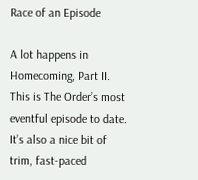Race of an Episode

A lot happens in Homecoming, Part II. This is The Order’s most eventful episode to date. It’s also a nice bit of trim, fast-paced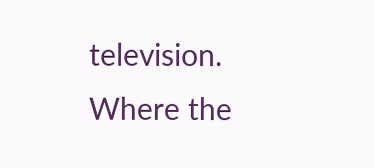television. Where the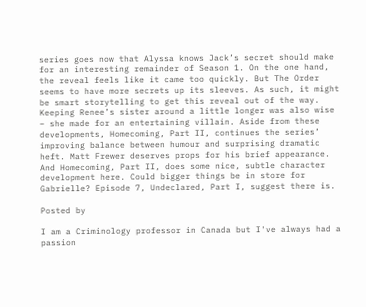series goes now that Alyssa knows Jack’s secret should make for an interesting remainder of Season 1. On the one hand, the reveal feels like it came too quickly. But The Order seems to have more secrets up its sleeves. As such, it might be smart storytelling to get this reveal out of the way. Keeping Renee’s sister around a little longer was also wise – she made for an entertaining villain. Aside from these developments, Homecoming, Part II, continues the series’ improving balance between humour and surprising dramatic heft. Matt Frewer deserves props for his brief appearance. And Homecoming, Part II, does some nice, subtle character development here. Could bigger things be in store for Gabrielle? Episode 7, Undeclared, Part I, suggest there is.

Posted by

I am a Criminology professor in Canada but I've always had a passion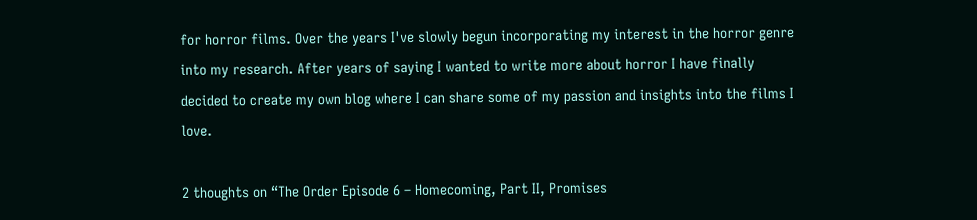for horror films. Over the years I've slowly begun incorporating my interest in the horror genre into my research. After years of saying I wanted to write more about horror I have finally decided to create my own blog where I can share some of my passion and insights into the films I love.

2 thoughts on “The Order Episode 6 – Homecoming, Part II, Promises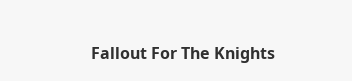Fallout For The Knights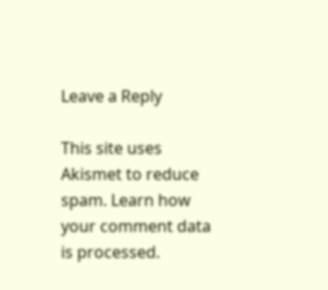Leave a Reply

This site uses Akismet to reduce spam. Learn how your comment data is processed.